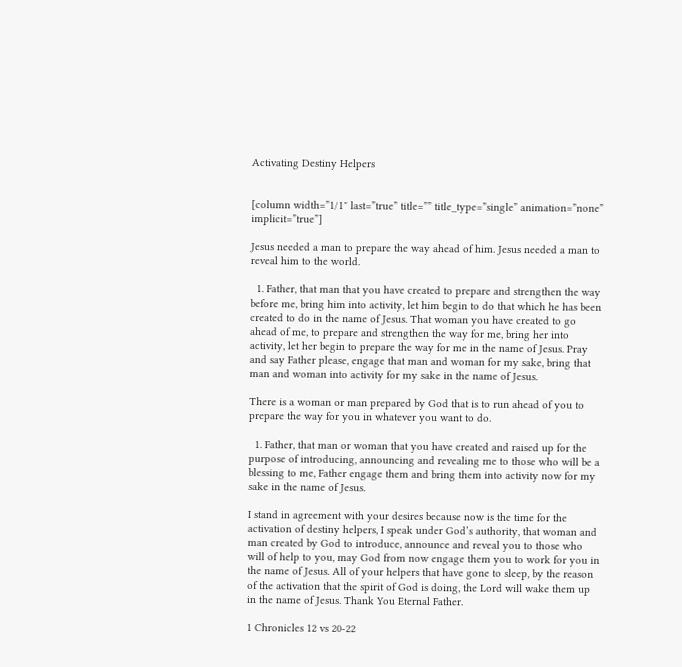Activating Destiny Helpers


[column width=”1/1″ last=”true” title=”” title_type=”single” animation=”none” implicit=”true”]

Jesus needed a man to prepare the way ahead of him. Jesus needed a man to reveal him to the world.

  1. Father, that man that you have created to prepare and strengthen the way before me, bring him into activity, let him begin to do that which he has been created to do in the name of Jesus. That woman you have created to go ahead of me, to prepare and strengthen the way for me, bring her into activity, let her begin to prepare the way for me in the name of Jesus. Pray and say Father please, engage that man and woman for my sake, bring that man and woman into activity for my sake in the name of Jesus.

There is a woman or man prepared by God that is to run ahead of you to prepare the way for you in whatever you want to do.

  1. Father, that man or woman that you have created and raised up for the purpose of introducing, announcing and revealing me to those who will be a blessing to me, Father engage them and bring them into activity now for my sake in the name of Jesus.

I stand in agreement with your desires because now is the time for the activation of destiny helpers, I speak under God’s authority, that woman and man created by God to introduce, announce and reveal you to those who will of help to you, may God from now engage them you to work for you in the name of Jesus. All of your helpers that have gone to sleep, by the reason of the activation that the spirit of God is doing, the Lord will wake them up in the name of Jesus. Thank You Eternal Father.

1 Chronicles 12 vs 20-22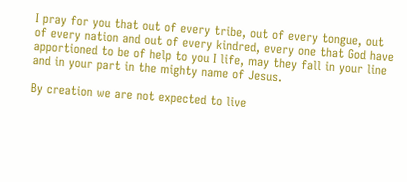I pray for you that out of every tribe, out of every tongue, out of every nation and out of every kindred, every one that God have apportioned to be of help to you I life, may they fall in your line and in your part in the mighty name of Jesus.

By creation we are not expected to live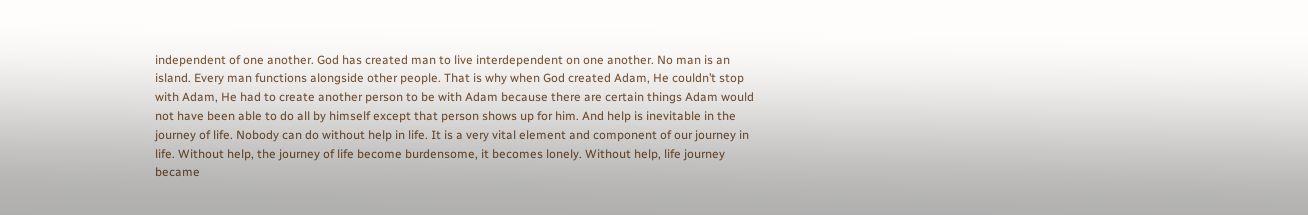independent of one another. God has created man to live interdependent on one another. No man is an island. Every man functions alongside other people. That is why when God created Adam, He couldn’t stop with Adam, He had to create another person to be with Adam because there are certain things Adam would not have been able to do all by himself except that person shows up for him. And help is inevitable in the journey of life. Nobody can do without help in life. It is a very vital element and component of our journey in life. Without help, the journey of life become burdensome, it becomes lonely. Without help, life journey became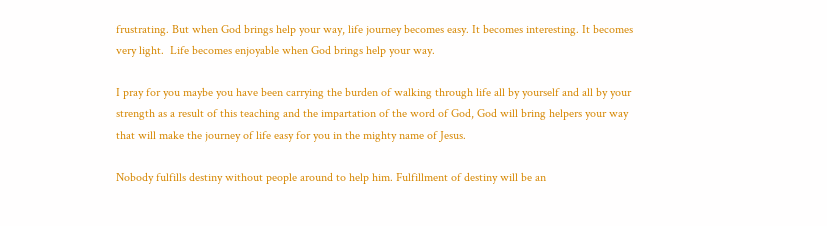frustrating. But when God brings help your way, life journey becomes easy. It becomes interesting. It becomes very light.  Life becomes enjoyable when God brings help your way.

I pray for you maybe you have been carrying the burden of walking through life all by yourself and all by your strength as a result of this teaching and the impartation of the word of God, God will bring helpers your way that will make the journey of life easy for you in the mighty name of Jesus.

Nobody fulfills destiny without people around to help him. Fulfillment of destiny will be an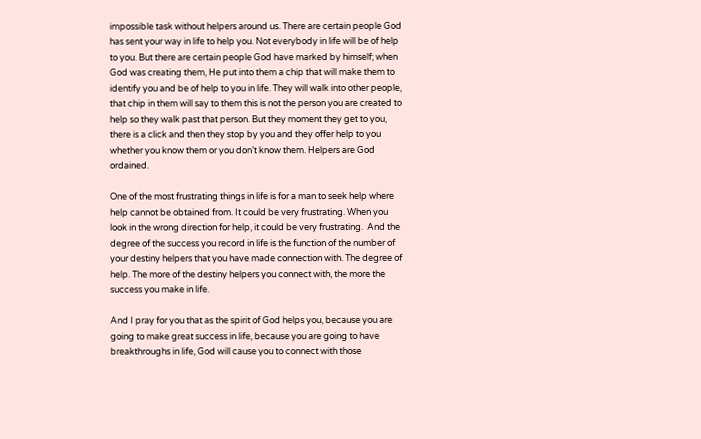impossible task without helpers around us. There are certain people God has sent your way in life to help you. Not everybody in life will be of help to you. But there are certain people God have marked by himself; when God was creating them, He put into them a chip that will make them to identify you and be of help to you in life. They will walk into other people, that chip in them will say to them this is not the person you are created to help so they walk past that person. But they moment they get to you, there is a click and then they stop by you and they offer help to you whether you know them or you don’t know them. Helpers are God ordained.

One of the most frustrating things in life is for a man to seek help where help cannot be obtained from. It could be very frustrating. When you look in the wrong direction for help, it could be very frustrating.  And the degree of the success you record in life is the function of the number of your destiny helpers that you have made connection with. The degree of help. The more of the destiny helpers you connect with, the more the success you make in life.

And I pray for you that as the spirit of God helps you, because you are going to make great success in life, because you are going to have breakthroughs in life, God will cause you to connect with those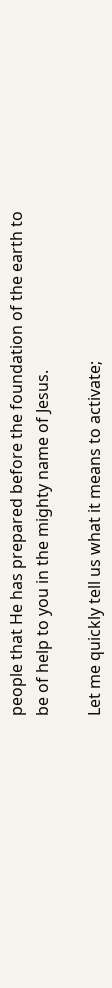people that He has prepared before the foundation of the earth to be of help to you in the mighty name of Jesus.

Let me quickly tell us what it means to activate;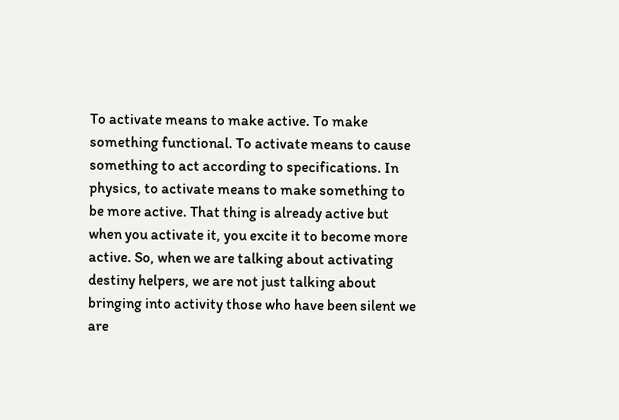To activate means to make active. To make something functional. To activate means to cause something to act according to specifications. In physics, to activate means to make something to be more active. That thing is already active but when you activate it, you excite it to become more active. So, when we are talking about activating destiny helpers, we are not just talking about bringing into activity those who have been silent we are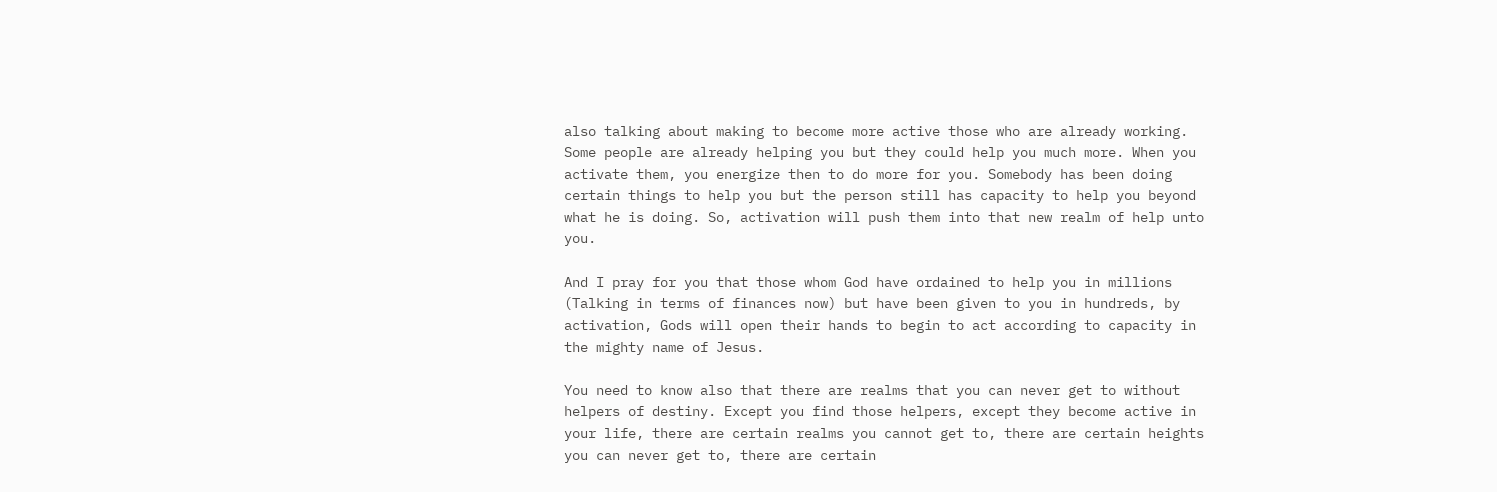also talking about making to become more active those who are already working. Some people are already helping you but they could help you much more. When you activate them, you energize then to do more for you. Somebody has been doing certain things to help you but the person still has capacity to help you beyond what he is doing. So, activation will push them into that new realm of help unto you.

And I pray for you that those whom God have ordained to help you in millions (Talking in terms of finances now) but have been given to you in hundreds, by activation, Gods will open their hands to begin to act according to capacity in the mighty name of Jesus.

You need to know also that there are realms that you can never get to without helpers of destiny. Except you find those helpers, except they become active in your life, there are certain realms you cannot get to, there are certain heights you can never get to, there are certain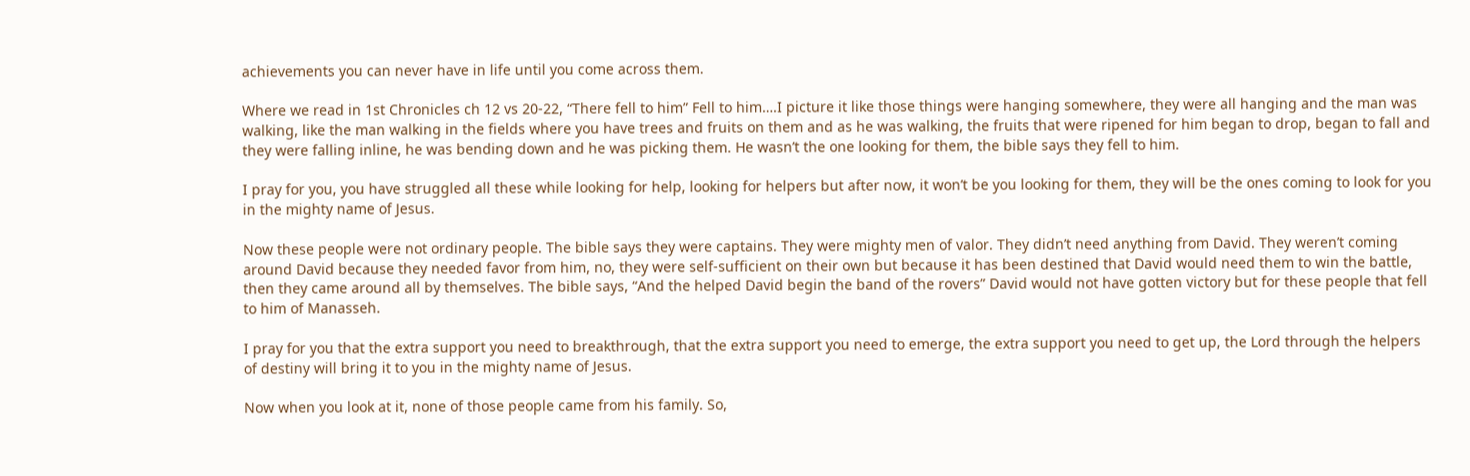achievements you can never have in life until you come across them.

Where we read in 1st Chronicles ch 12 vs 20-22, “There fell to him” Fell to him….I picture it like those things were hanging somewhere, they were all hanging and the man was walking, like the man walking in the fields where you have trees and fruits on them and as he was walking, the fruits that were ripened for him began to drop, began to fall and they were falling inline, he was bending down and he was picking them. He wasn’t the one looking for them, the bible says they fell to him.

I pray for you, you have struggled all these while looking for help, looking for helpers but after now, it won’t be you looking for them, they will be the ones coming to look for you in the mighty name of Jesus.

Now these people were not ordinary people. The bible says they were captains. They were mighty men of valor. They didn’t need anything from David. They weren’t coming around David because they needed favor from him, no, they were self-sufficient on their own but because it has been destined that David would need them to win the battle, then they came around all by themselves. The bible says, “And the helped David begin the band of the rovers” David would not have gotten victory but for these people that fell to him of Manasseh.

I pray for you that the extra support you need to breakthrough, that the extra support you need to emerge, the extra support you need to get up, the Lord through the helpers of destiny will bring it to you in the mighty name of Jesus.

Now when you look at it, none of those people came from his family. So,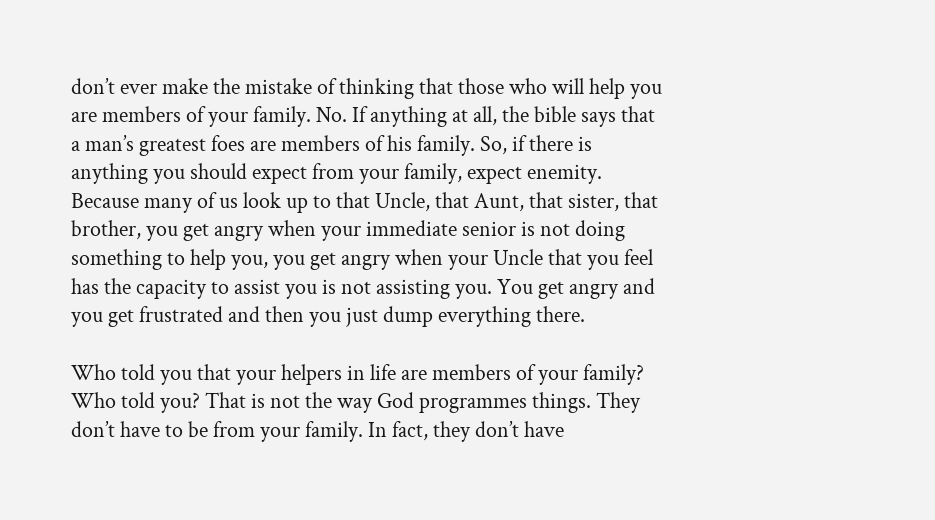don’t ever make the mistake of thinking that those who will help you are members of your family. No. If anything at all, the bible says that a man’s greatest foes are members of his family. So, if there is anything you should expect from your family, expect enemity. Because many of us look up to that Uncle, that Aunt, that sister, that brother, you get angry when your immediate senior is not doing something to help you, you get angry when your Uncle that you feel has the capacity to assist you is not assisting you. You get angry and you get frustrated and then you just dump everything there.

Who told you that your helpers in life are members of your family? Who told you? That is not the way God programmes things. They don’t have to be from your family. In fact, they don’t have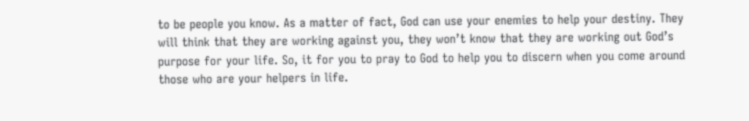to be people you know. As a matter of fact, God can use your enemies to help your destiny. They will think that they are working against you, they won’t know that they are working out God’s purpose for your life. So, it for you to pray to God to help you to discern when you come around those who are your helpers in life.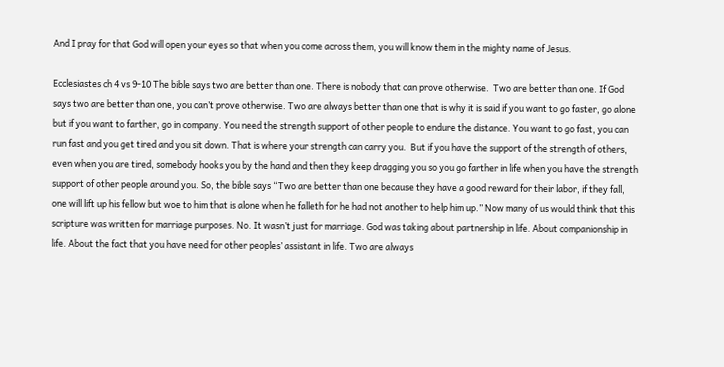And I pray for that God will open your eyes so that when you come across them, you will know them in the mighty name of Jesus.

Ecclesiastes ch 4 vs 9-10 The bible says two are better than one. There is nobody that can prove otherwise.  Two are better than one. If God says two are better than one, you can’t prove otherwise. Two are always better than one that is why it is said if you want to go faster, go alone but if you want to farther, go in company. You need the strength support of other people to endure the distance. You want to go fast, you can run fast and you get tired and you sit down. That is where your strength can carry you.  But if you have the support of the strength of others, even when you are tired, somebody hooks you by the hand and then they keep dragging you so you go farther in life when you have the strength support of other people around you. So, the bible says “Two are better than one because they have a good reward for their labor, if they fall, one will lift up his fellow but woe to him that is alone when he falleth for he had not another to help him up.” Now many of us would think that this scripture was written for marriage purposes. No. It wasn’t just for marriage. God was taking about partnership in life. About companionship in life. About the fact that you have need for other peoples’ assistant in life. Two are always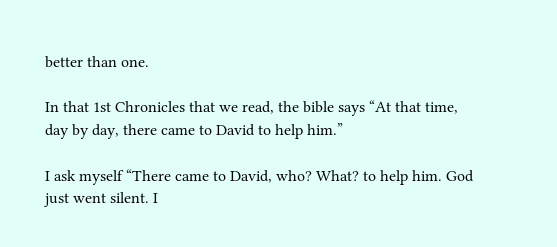better than one.

In that 1st Chronicles that we read, the bible says “At that time, day by day, there came to David to help him.”

I ask myself “There came to David, who? What? to help him. God just went silent. I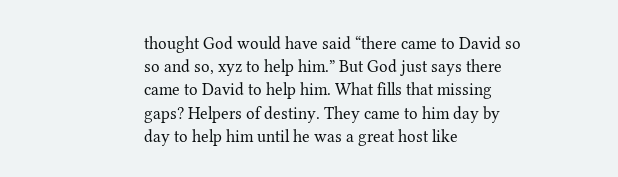thought God would have said “there came to David so so and so, xyz to help him.” But God just says there came to David to help him. What fills that missing gaps? Helpers of destiny. They came to him day by day to help him until he was a great host like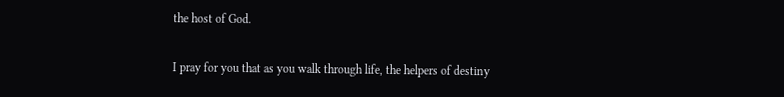the host of God.

I pray for you that as you walk through life, the helpers of destiny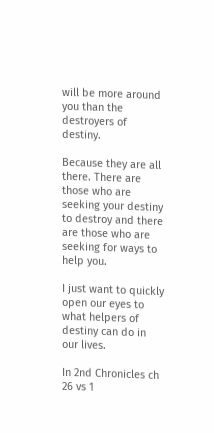will be more around you than the destroyers of destiny.

Because they are all there. There are those who are seeking your destiny to destroy and there are those who are seeking for ways to help you.

I just want to quickly open our eyes to what helpers of destiny can do in our lives.

In 2nd Chronicles ch 26 vs 1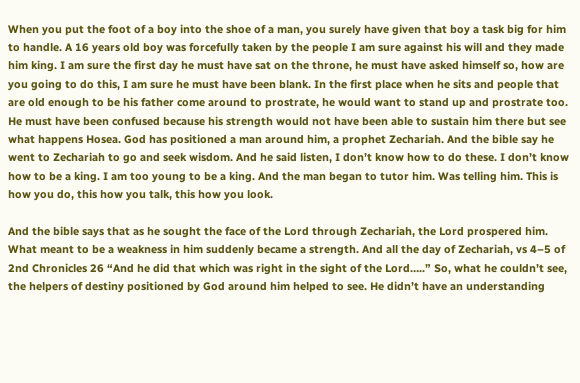When you put the foot of a boy into the shoe of a man, you surely have given that boy a task big for him to handle. A 16 years old boy was forcefully taken by the people I am sure against his will and they made him king. I am sure the first day he must have sat on the throne, he must have asked himself so, how are you going to do this, I am sure he must have been blank. In the first place when he sits and people that are old enough to be his father come around to prostrate, he would want to stand up and prostrate too. He must have been confused because his strength would not have been able to sustain him there but see what happens Hosea. God has positioned a man around him, a prophet Zechariah. And the bible say he went to Zechariah to go and seek wisdom. And he said listen, I don’t know how to do these. I don’t know how to be a king. I am too young to be a king. And the man began to tutor him. Was telling him. This is how you do, this how you talk, this how you look.

And the bible says that as he sought the face of the Lord through Zechariah, the Lord prospered him. What meant to be a weakness in him suddenly became a strength. And all the day of Zechariah, vs 4–5 of 2nd Chronicles 26 “And he did that which was right in the sight of the Lord…..” So, what he couldn’t see, the helpers of destiny positioned by God around him helped to see. He didn’t have an understanding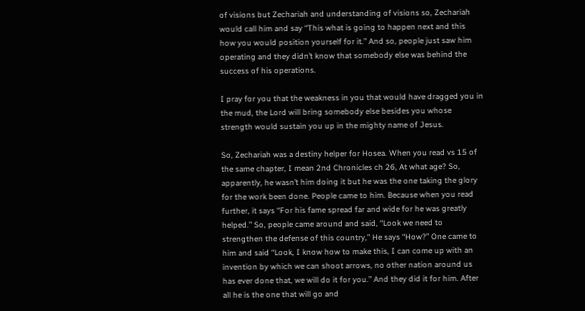of visions but Zechariah and understanding of visions so, Zechariah would call him and say “This what is going to happen next and this how you would position yourself for it.” And so, people just saw him operating and they didn’t know that somebody else was behind the success of his operations.

I pray for you that the weakness in you that would have dragged you in the mud, the Lord will bring somebody else besides you whose strength would sustain you up in the mighty name of Jesus.

So, Zechariah was a destiny helper for Hosea. When you read vs 15 of the same chapter, I mean 2nd Chronicles ch 26, At what age? So, apparently, he wasn’t him doing it but he was the one taking the glory for the work been done. People came to him. Because when you read further, it says “For his fame spread far and wide for he was greatly helped.” So, people came around and said, “Look we need to strengthen the defense of this country,” He says “How?” One came to him and said “Look, I know how to make this, I can come up with an invention by which we can shoot arrows, no other nation around us has ever done that, we will do it for you.” And they did it for him. After all he is the one that will go and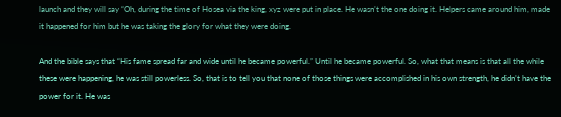launch and they will say “Oh, during the time of Hosea via the king, xyz were put in place. He wasn’t the one doing it. Helpers came around him, made it happened for him but he was taking the glory for what they were doing.

And the bible says that “His fame spread far and wide until he became powerful.” Until he became powerful. So, what that means is that all the while these were happening, he was still powerless. So, that is to tell you that none of those things were accomplished in his own strength, he didn’t have the power for it. He was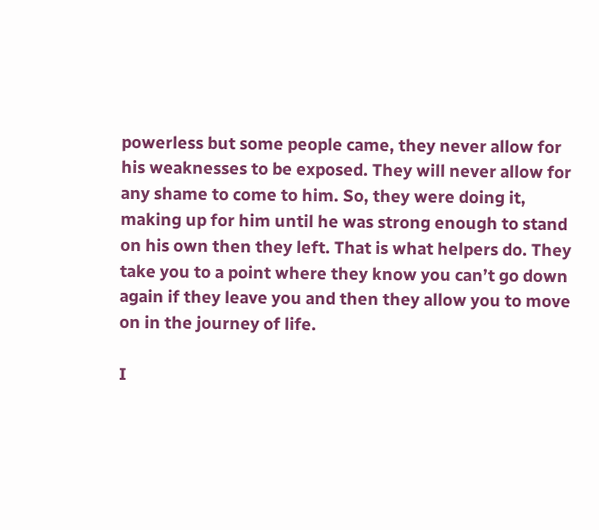powerless but some people came, they never allow for his weaknesses to be exposed. They will never allow for any shame to come to him. So, they were doing it, making up for him until he was strong enough to stand on his own then they left. That is what helpers do. They take you to a point where they know you can’t go down again if they leave you and then they allow you to move on in the journey of life.

I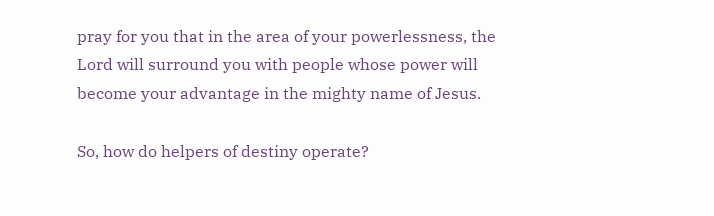pray for you that in the area of your powerlessness, the Lord will surround you with people whose power will become your advantage in the mighty name of Jesus.

So, how do helpers of destiny operate?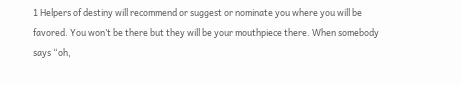1 Helpers of destiny will recommend or suggest or nominate you where you will be favored. You won’t be there but they will be your mouthpiece there. When somebody says “oh,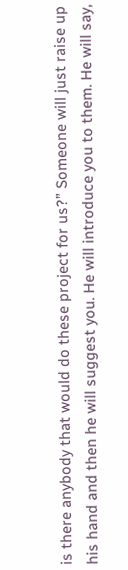is there anybody that would do these project for us?” Someone will just raise up his hand and then he will suggest you. He will introduce you to them. He will say,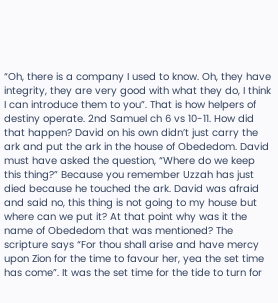“Oh, there is a company I used to know. Oh, they have integrity, they are very good with what they do, I think I can introduce them to you”. That is how helpers of destiny operate. 2nd Samuel ch 6 vs 10-11. How did that happen? David on his own didn’t just carry the ark and put the ark in the house of Obededom. David must have asked the question, “Where do we keep this thing?” Because you remember Uzzah has just died because he touched the ark. David was afraid and said no, this thing is not going to my house but where can we put it? At that point why was it the name of Obededom that was mentioned? The scripture says “For thou shall arise and have mercy upon Zion for the time to favour her, yea the set time has come”. It was the set time for the tide to turn for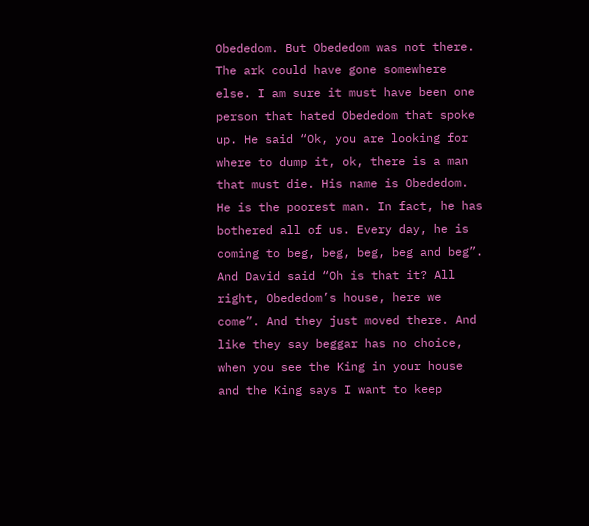Obededom. But Obededom was not there. The ark could have gone somewhere else. I am sure it must have been one person that hated Obededom that spoke up. He said “Ok, you are looking for where to dump it, ok, there is a man that must die. His name is Obededom. He is the poorest man. In fact, he has bothered all of us. Every day, he is coming to beg, beg, beg, beg and beg”.  And David said “Oh is that it? All right, Obededom’s house, here we come”. And they just moved there. And like they say beggar has no choice, when you see the King in your house and the King says I want to keep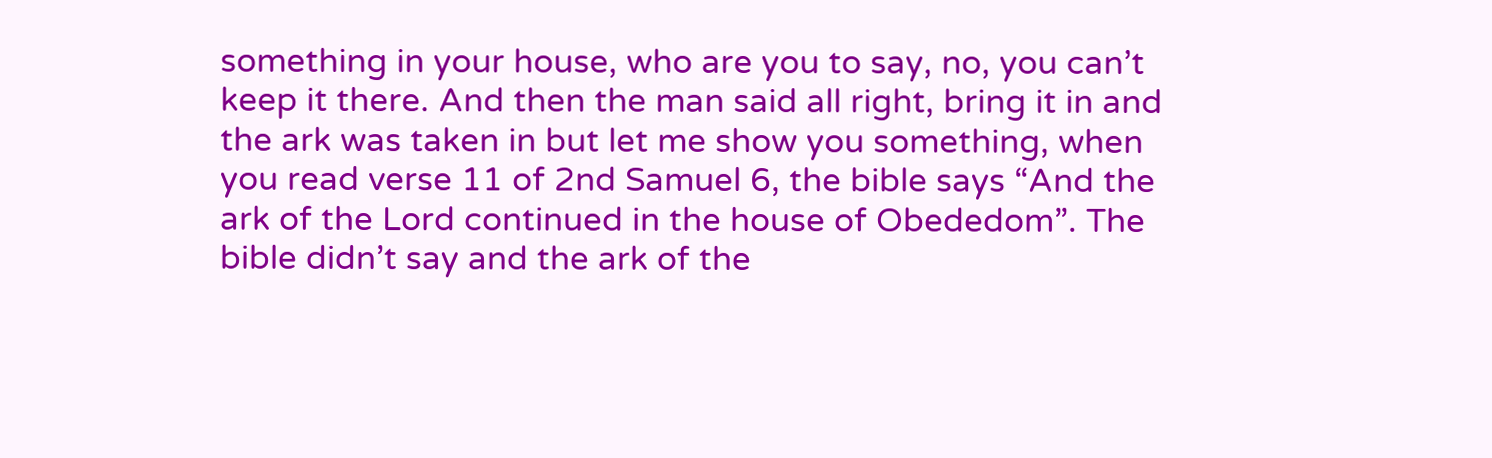something in your house, who are you to say, no, you can’t keep it there. And then the man said all right, bring it in and the ark was taken in but let me show you something, when you read verse 11 of 2nd Samuel 6, the bible says “And the ark of the Lord continued in the house of Obededom”. The bible didn’t say and the ark of the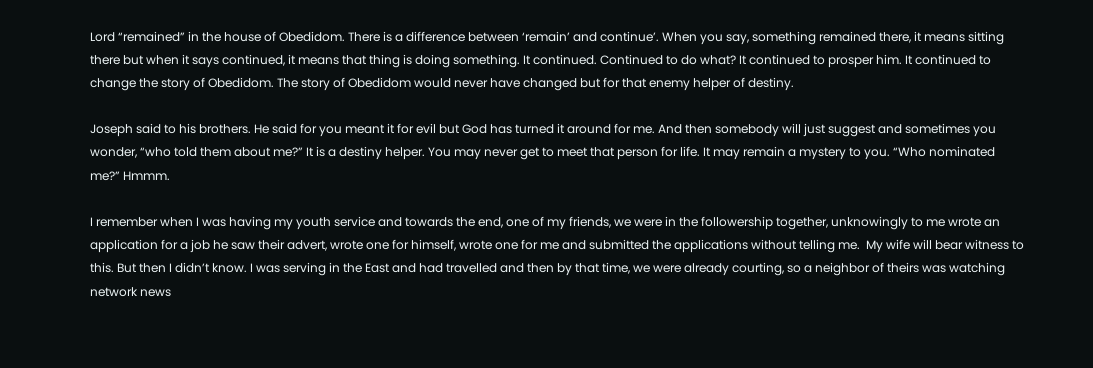Lord “remained” in the house of Obedidom. There is a difference between ‘remain’ and continue’. When you say, something remained there, it means sitting there but when it says continued, it means that thing is doing something. It continued. Continued to do what? It continued to prosper him. It continued to change the story of Obedidom. The story of Obedidom would never have changed but for that enemy helper of destiny.

Joseph said to his brothers. He said for you meant it for evil but God has turned it around for me. And then somebody will just suggest and sometimes you wonder, “who told them about me?” It is a destiny helper. You may never get to meet that person for life. It may remain a mystery to you. “Who nominated me?” Hmmm.

I remember when I was having my youth service and towards the end, one of my friends, we were in the followership together, unknowingly to me wrote an application for a job he saw their advert, wrote one for himself, wrote one for me and submitted the applications without telling me.  My wife will bear witness to this. But then I didn’t know. I was serving in the East and had travelled and then by that time, we were already courting, so a neighbor of theirs was watching network news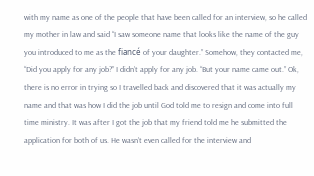with my name as one of the people that have been called for an interview, so he called my mother in law and said “I saw someone name that looks like the name of the guy you introduced to me as the fiancé of your daughter.” Somehow, they contacted me, “Did you apply for any job?” I didn’t apply for any job. “But your name came out.” Ok, there is no error in trying so I travelled back and discovered that it was actually my name and that was how I did the job until God told me to resign and come into full time ministry. It was after I got the job that my friend told me he submitted the application for both of us. He wasn’t even called for the interview and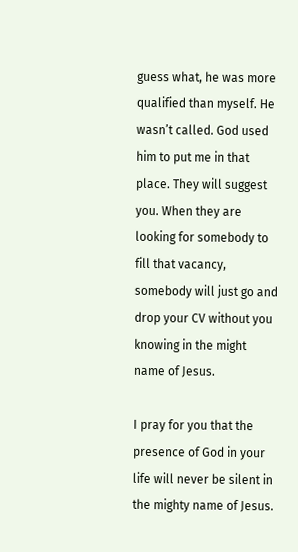guess what, he was more qualified than myself. He wasn’t called. God used him to put me in that place. They will suggest you. When they are looking for somebody to fill that vacancy, somebody will just go and drop your CV without you knowing in the might name of Jesus.

I pray for you that the presence of God in your life will never be silent in the mighty name of Jesus.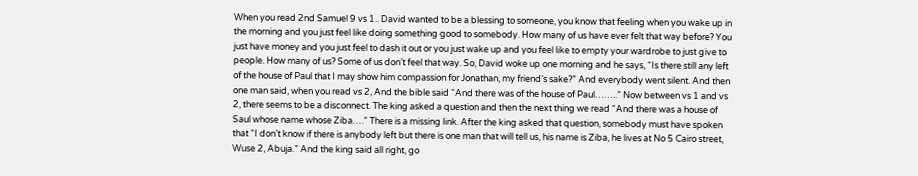When you read 2nd Samuel 9 vs 1.. David wanted to be a blessing to someone, you know that feeling when you wake up in the morning and you just feel like doing something good to somebody. How many of us have ever felt that way before? You just have money and you just feel to dash it out or you just wake up and you feel like to empty your wardrobe to just give to people. How many of us? Some of us don’t feel that way. So, David woke up one morning and he says, “Is there still any left of the house of Paul that I may show him compassion for Jonathan, my friend’s sake?” And everybody went silent. And then one man said, when you read vs 2, And the bible said “And there was of the house of Paul……..” Now between vs 1 and vs 2, there seems to be a disconnect. The king asked a question and then the next thing we read “And there was a house of Saul whose name whose Ziba….” There is a missing link. After the king asked that question, somebody must have spoken that “I don’t know if there is anybody left but there is one man that will tell us, his name is Ziba, he lives at No 5 Cairo street, Wuse 2, Abuja.” And the king said all right, go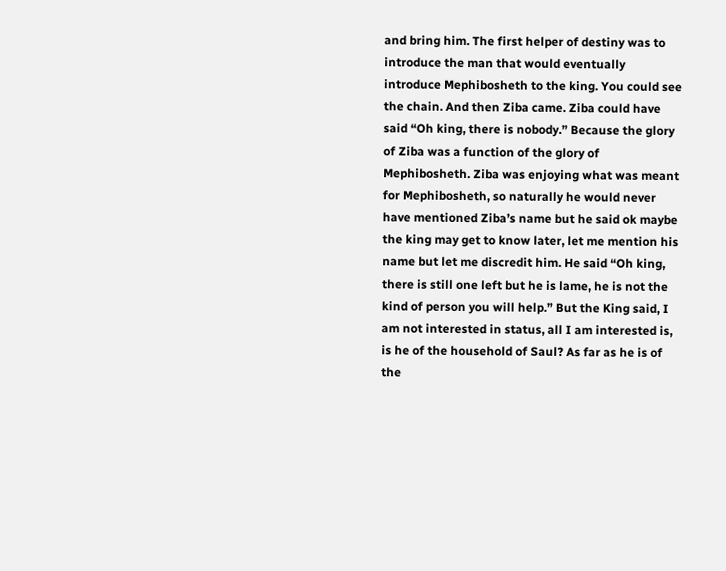and bring him. The first helper of destiny was to introduce the man that would eventually introduce Mephibosheth to the king. You could see the chain. And then Ziba came. Ziba could have said “Oh king, there is nobody.” Because the glory of Ziba was a function of the glory of Mephibosheth. Ziba was enjoying what was meant for Mephibosheth, so naturally he would never have mentioned Ziba’s name but he said ok maybe the king may get to know later, let me mention his name but let me discredit him. He said “Oh king, there is still one left but he is lame, he is not the kind of person you will help.” But the King said, I am not interested in status, all I am interested is, is he of the household of Saul? As far as he is of the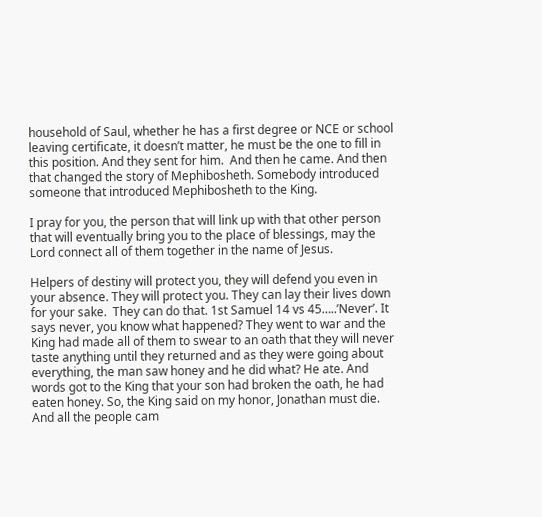household of Saul, whether he has a first degree or NCE or school leaving certificate, it doesn’t matter, he must be the one to fill in this position. And they sent for him.  And then he came. And then that changed the story of Mephibosheth. Somebody introduced someone that introduced Mephibosheth to the King.

I pray for you, the person that will link up with that other person that will eventually bring you to the place of blessings, may the Lord connect all of them together in the name of Jesus.

Helpers of destiny will protect you, they will defend you even in your absence. They will protect you. They can lay their lives down for your sake.  They can do that. 1st Samuel 14 vs 45…..’Never’. It says never, you know what happened? They went to war and the King had made all of them to swear to an oath that they will never taste anything until they returned and as they were going about everything, the man saw honey and he did what? He ate. And words got to the King that your son had broken the oath, he had eaten honey. So, the King said on my honor, Jonathan must die. And all the people cam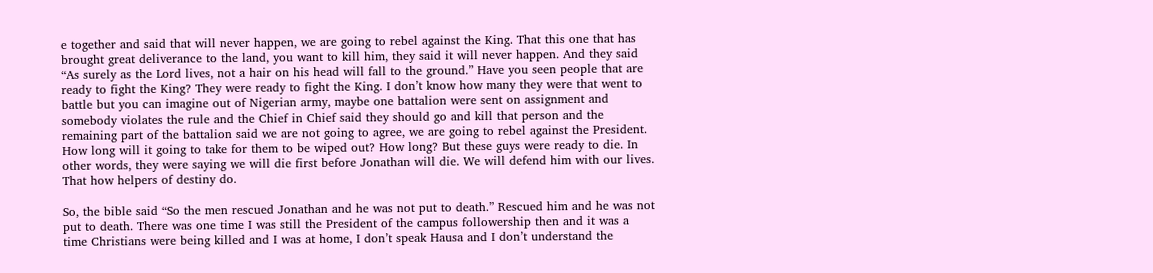e together and said that will never happen, we are going to rebel against the King. That this one that has brought great deliverance to the land, you want to kill him, they said it will never happen. And they said “As surely as the Lord lives, not a hair on his head will fall to the ground.” Have you seen people that are ready to fight the King? They were ready to fight the King. I don’t know how many they were that went to battle but you can imagine out of Nigerian army, maybe one battalion were sent on assignment and somebody violates the rule and the Chief in Chief said they should go and kill that person and the remaining part of the battalion said we are not going to agree, we are going to rebel against the President. How long will it going to take for them to be wiped out? How long? But these guys were ready to die. In other words, they were saying we will die first before Jonathan will die. We will defend him with our lives. That how helpers of destiny do.

So, the bible said “So the men rescued Jonathan and he was not put to death.” Rescued him and he was not put to death. There was one time I was still the President of the campus followership then and it was a time Christians were being killed and I was at home, I don’t speak Hausa and I don’t understand the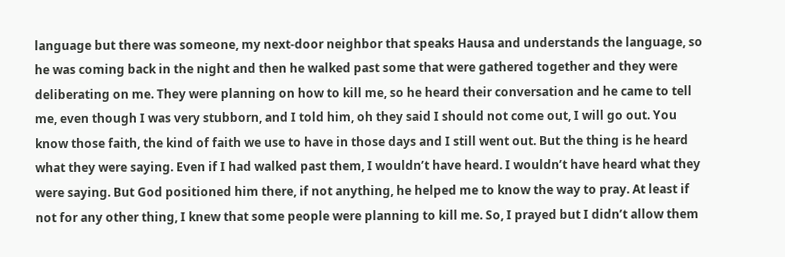language but there was someone, my next-door neighbor that speaks Hausa and understands the language, so he was coming back in the night and then he walked past some that were gathered together and they were deliberating on me. They were planning on how to kill me, so he heard their conversation and he came to tell me, even though I was very stubborn, and I told him, oh they said I should not come out, I will go out. You know those faith, the kind of faith we use to have in those days and I still went out. But the thing is he heard what they were saying. Even if I had walked past them, I wouldn’t have heard. I wouldn’t have heard what they were saying. But God positioned him there, if not anything, he helped me to know the way to pray. At least if not for any other thing, I knew that some people were planning to kill me. So, I prayed but I didn’t allow them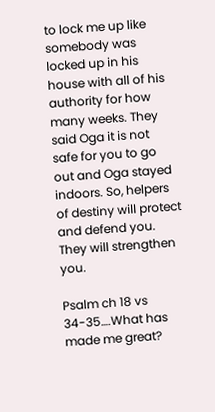to lock me up like somebody was locked up in his house with all of his authority for how many weeks. They said Oga it is not safe for you to go out and Oga stayed indoors. So, helpers of destiny will protect and defend you. They will strengthen you.

Psalm ch 18 vs 34-35….What has made me great?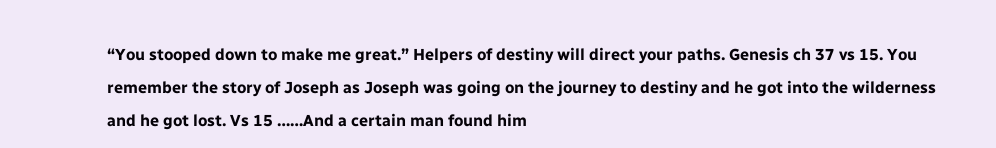“You stooped down to make me great.” Helpers of destiny will direct your paths. Genesis ch 37 vs 15. You remember the story of Joseph as Joseph was going on the journey to destiny and he got into the wilderness and he got lost. Vs 15 ……And a certain man found him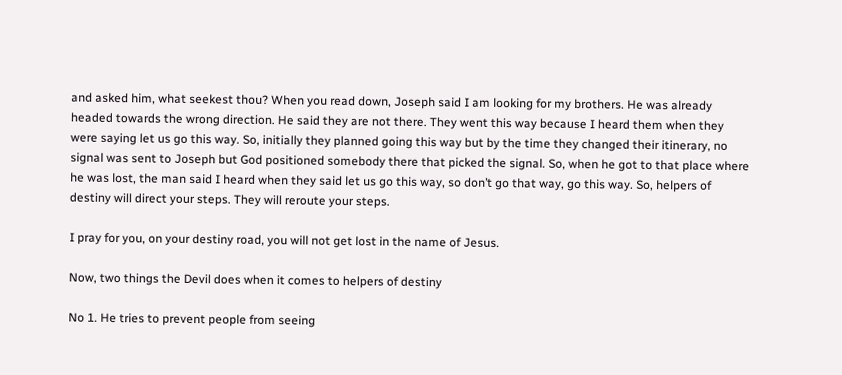and asked him, what seekest thou? When you read down, Joseph said I am looking for my brothers. He was already headed towards the wrong direction. He said they are not there. They went this way because I heard them when they were saying let us go this way. So, initially they planned going this way but by the time they changed their itinerary, no signal was sent to Joseph but God positioned somebody there that picked the signal. So, when he got to that place where he was lost, the man said I heard when they said let us go this way, so don’t go that way, go this way. So, helpers of destiny will direct your steps. They will reroute your steps.

I pray for you, on your destiny road, you will not get lost in the name of Jesus.

Now, two things the Devil does when it comes to helpers of destiny

No 1. He tries to prevent people from seeing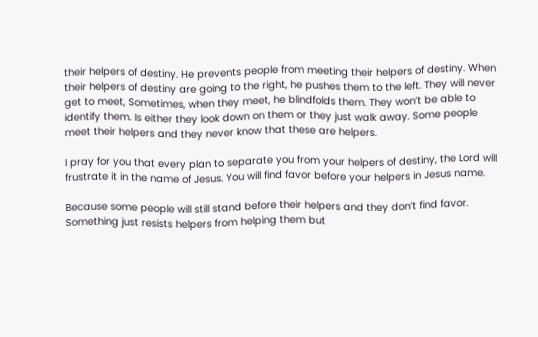their helpers of destiny. He prevents people from meeting their helpers of destiny. When their helpers of destiny are going to the right, he pushes them to the left. They will never get to meet, Sometimes, when they meet, he blindfolds them. They won’t be able to identify them. Is either they look down on them or they just walk away. Some people meet their helpers and they never know that these are helpers.

I pray for you that every plan to separate you from your helpers of destiny, the Lord will frustrate it in the name of Jesus. You will find favor before your helpers in Jesus name.

Because some people will still stand before their helpers and they don’t find favor. Something just resists helpers from helping them but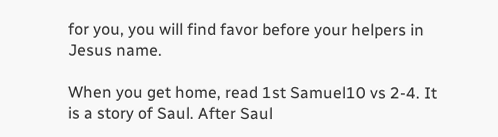for you, you will find favor before your helpers in Jesus name.

When you get home, read 1st Samuel10 vs 2-4. It is a story of Saul. After Saul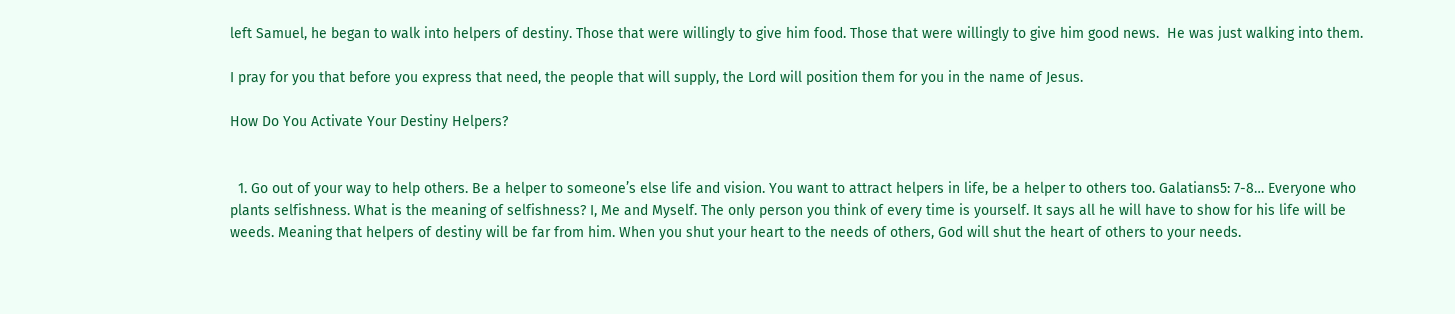left Samuel, he began to walk into helpers of destiny. Those that were willingly to give him food. Those that were willingly to give him good news.  He was just walking into them.

I pray for you that before you express that need, the people that will supply, the Lord will position them for you in the name of Jesus.

How Do You Activate Your Destiny Helpers?


  1. Go out of your way to help others. Be a helper to someone’s else life and vision. You want to attract helpers in life, be a helper to others too. Galatians5: 7-8… Everyone who plants selfishness. What is the meaning of selfishness? I, Me and Myself. The only person you think of every time is yourself. It says all he will have to show for his life will be weeds. Meaning that helpers of destiny will be far from him. When you shut your heart to the needs of others, God will shut the heart of others to your needs.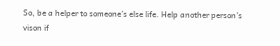So, be a helper to someone’s else life. Help another person’s vison if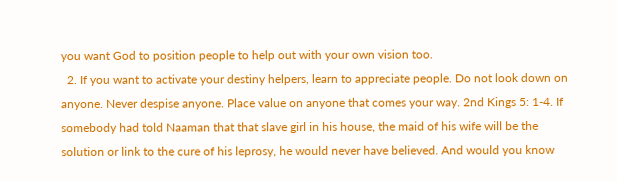you want God to position people to help out with your own vision too.
  2. If you want to activate your destiny helpers, learn to appreciate people. Do not look down on anyone. Never despise anyone. Place value on anyone that comes your way. 2nd Kings 5: 1-4. If somebody had told Naaman that that slave girl in his house, the maid of his wife will be the solution or link to the cure of his leprosy, he would never have believed. And would you know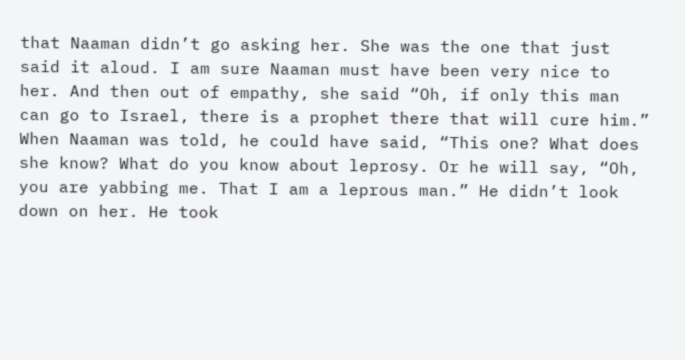that Naaman didn’t go asking her. She was the one that just said it aloud. I am sure Naaman must have been very nice to her. And then out of empathy, she said “Oh, if only this man can go to Israel, there is a prophet there that will cure him.” When Naaman was told, he could have said, “This one? What does she know? What do you know about leprosy. Or he will say, “Oh, you are yabbing me. That I am a leprous man.” He didn’t look down on her. He took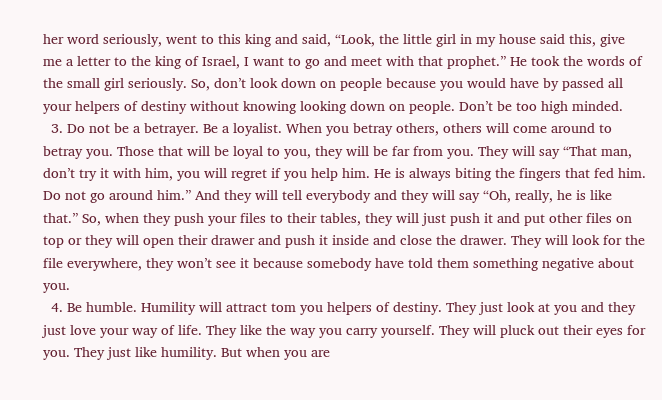her word seriously, went to this king and said, “Look, the little girl in my house said this, give me a letter to the king of Israel, I want to go and meet with that prophet.” He took the words of the small girl seriously. So, don’t look down on people because you would have by passed all your helpers of destiny without knowing looking down on people. Don’t be too high minded.
  3. Do not be a betrayer. Be a loyalist. When you betray others, others will come around to betray you. Those that will be loyal to you, they will be far from you. They will say “That man, don’t try it with him, you will regret if you help him. He is always biting the fingers that fed him. Do not go around him.” And they will tell everybody and they will say “Oh, really, he is like that.” So, when they push your files to their tables, they will just push it and put other files on top or they will open their drawer and push it inside and close the drawer. They will look for the file everywhere, they won’t see it because somebody have told them something negative about you.
  4. Be humble. Humility will attract tom you helpers of destiny. They just look at you and they just love your way of life. They like the way you carry yourself. They will pluck out their eyes for you. They just like humility. But when you are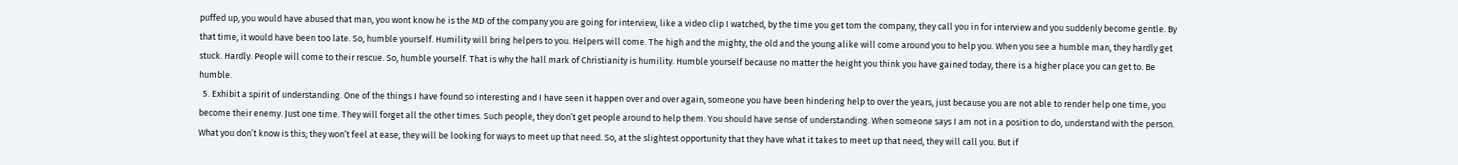puffed up, you would have abused that man, you wont know he is the MD of the company you are going for interview, like a video clip I watched, by the time you get tom the company, they call you in for interview and you suddenly become gentle. By that time, it would have been too late. So, humble yourself. Humility will bring helpers to you. Helpers will come. The high and the mighty, the old and the young alike will come around you to help you. When you see a humble man, they hardly get stuck. Hardly. People will come to their rescue. So, humble yourself. That is why the hall mark of Christianity is humility. Humble yourself because no matter the height you think you have gained today, there is a higher place you can get to. Be humble.
  5. Exhibit a spirit of understanding. One of the things I have found so interesting and I have seen it happen over and over again, someone you have been hindering help to over the years, just because you are not able to render help one time, you become their enemy. Just one time. They will forget all the other times. Such people, they don’t get people around to help them. You should have sense of understanding. When someone says I am not in a position to do, understand with the person. What you don’t know is this; they won’t feel at ease, they will be looking for ways to meet up that need. So, at the slightest opportunity that they have what it takes to meet up that need, they will call you. But if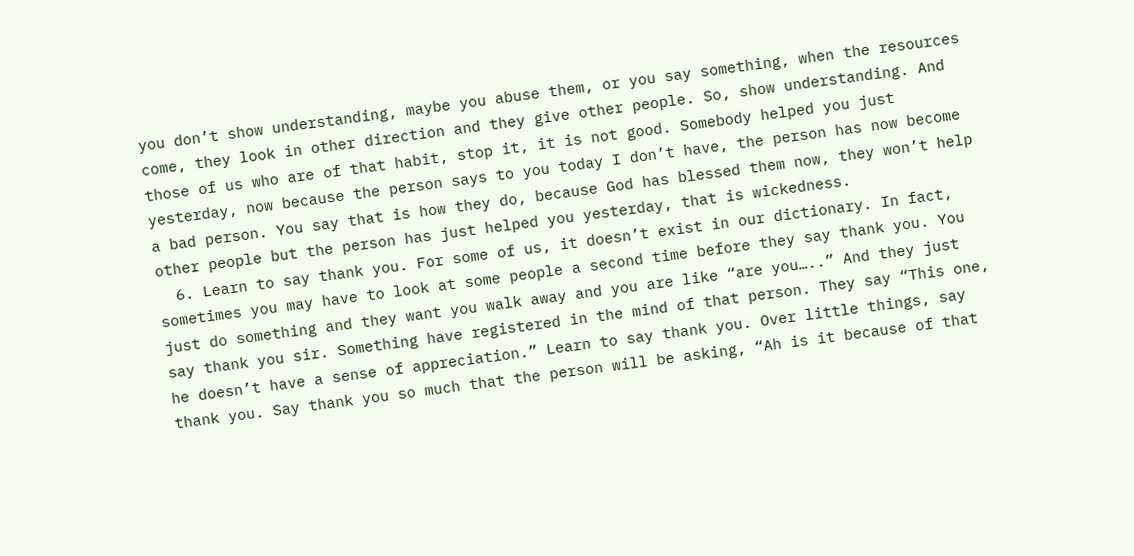you don’t show understanding, maybe you abuse them, or you say something, when the resources come, they look in other direction and they give other people. So, show understanding. And those of us who are of that habit, stop it, it is not good. Somebody helped you just yesterday, now because the person says to you today I don’t have, the person has now become a bad person. You say that is how they do, because God has blessed them now, they won’t help other people but the person has just helped you yesterday, that is wickedness.
  6. Learn to say thank you. For some of us, it doesn’t exist in our dictionary. In fact, sometimes you may have to look at some people a second time before they say thank you. You just do something and they want you walk away and you are like “are you…..” And they just say thank you sir. Something have registered in the mind of that person. They say “This one, he doesn’t have a sense of appreciation.” Learn to say thank you. Over little things, say thank you. Say thank you so much that the person will be asking, “Ah is it because of that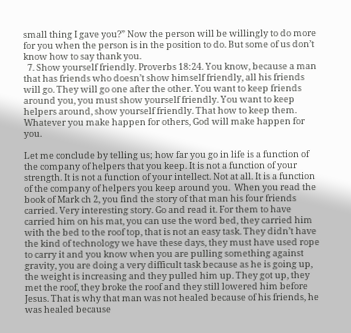small thing I gave you?” Now the person will be willingly to do more for you when the person is in the position to do. But some of us don’t know how to say thank you.
  7. Show yourself friendly. Proverbs 18:24. You know, because a man that has friends who doesn’t show himself friendly, all his friends will go. They will go one after the other. You want to keep friends around you, you must show yourself friendly. You want to keep helpers around, show yourself friendly. That how to keep them. Whatever you make happen for others, God will make happen for you.

Let me conclude by telling us; how far you go in life is a function of the company of helpers that you keep. It is not a function of your strength. It is not a function of your intellect. Not at all. It is a function of the company of helpers you keep around you.  When you read the book of Mark ch 2, you find the story of that man his four friends carried. Very interesting story. Go and read it. For them to have carried him on his mat, you can use the word bed, they carried him with the bed to the roof top, that is not an easy task. They didn’t have the kind of technology we have these days, they must have used rope to carry it and you know when you are pulling something against gravity, you are doing a very difficult task because as he is going up, the weight is increasing and they pulled him up. They got up, they met the roof, they broke the roof and they still lowered him before Jesus. That is why that man was not healed because of his friends, he was healed because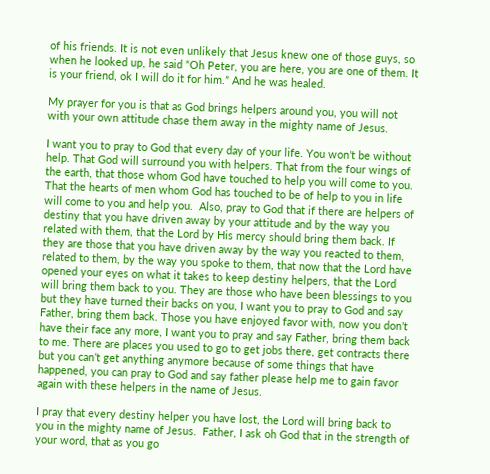of his friends. It is not even unlikely that Jesus knew one of those guys, so when he looked up, he said “Oh Peter, you are here, you are one of them. It is your friend, ok I will do it for him.” And he was healed.

My prayer for you is that as God brings helpers around you, you will not with your own attitude chase them away in the mighty name of Jesus.

I want you to pray to God that every day of your life. You won’t be without help. That God will surround you with helpers. That from the four wings of the earth, that those whom God have touched to help you will come to you. That the hearts of men whom God has touched to be of help to you in life will come to you and help you.  Also, pray to God that if there are helpers of destiny that you have driven away by your attitude and by the way you related with them, that the Lord by His mercy should bring them back. If they are those that you have driven away by the way you reacted to them, related to them, by the way you spoke to them, that now that the Lord have opened your eyes on what it takes to keep destiny helpers, that the Lord will bring them back to you. They are those who have been blessings to you but they have turned their backs on you, I want you to pray to God and say Father, bring them back. Those you have enjoyed favor with, now you don’t have their face any more, I want you to pray and say Father, bring them back to me. There are places you used to go to get jobs there, get contracts there but you can’t get anything anymore because of some things that have happened, you can pray to God and say father please help me to gain favor again with these helpers in the name of Jesus.

I pray that every destiny helper you have lost, the Lord will bring back to you in the mighty name of Jesus.  Father, I ask oh God that in the strength of your word, that as you go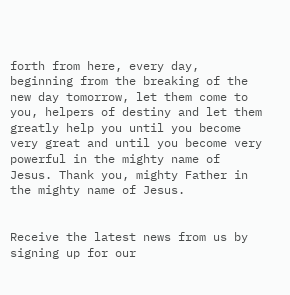forth from here, every day, beginning from the breaking of the new day tomorrow, let them come to you, helpers of destiny and let them greatly help you until you become very great and until you become very powerful in the mighty name of Jesus. Thank you, mighty Father in the mighty name of Jesus.


Receive the latest news from us by signing up for our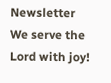Newsletter
We serve the Lord with joy!